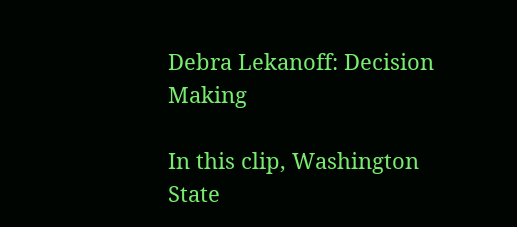Debra Lekanoff: Decision Making

In this clip, Washington State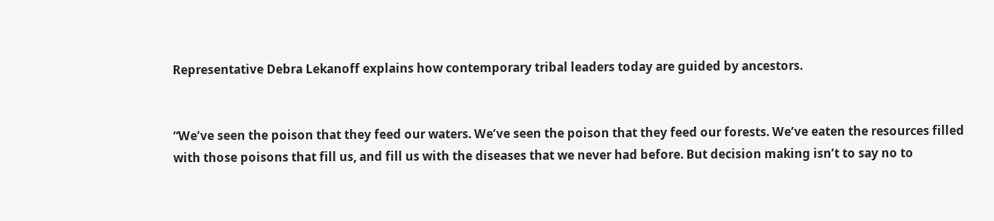Representative Debra Lekanoff explains how contemporary tribal leaders today are guided by ancestors.


“We’ve seen the poison that they feed our waters. We’ve seen the poison that they feed our forests. We’ve eaten the resources filled with those poisons that fill us, and fill us with the diseases that we never had before. But decision making isn’t to say no to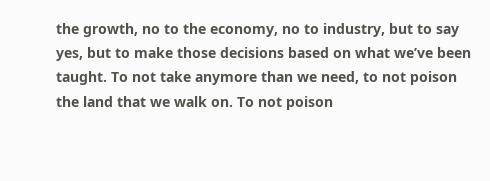the growth, no to the economy, no to industry, but to say yes, but to make those decisions based on what we’ve been taught. To not take anymore than we need, to not poison the land that we walk on. To not poison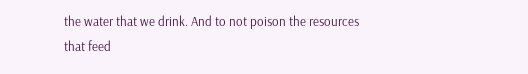the water that we drink. And to not poison the resources that feed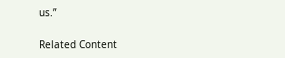us.”

Related Content